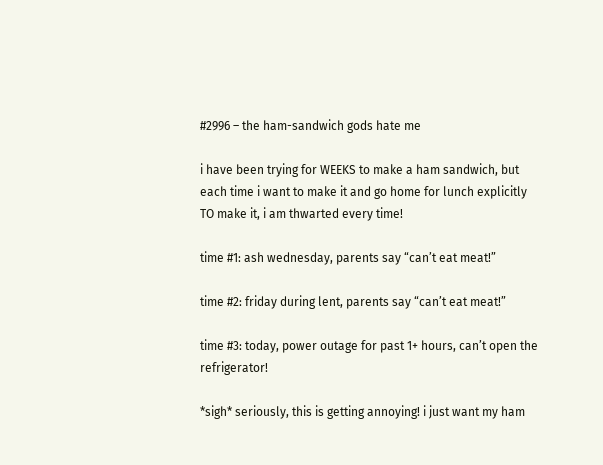#2996 – the ham-sandwich gods hate me

i have been trying for WEEKS to make a ham sandwich, but each time i want to make it and go home for lunch explicitly TO make it, i am thwarted every time!

time #1: ash wednesday, parents say “can’t eat meat!”

time #2: friday during lent, parents say “can’t eat meat!”

time #3: today, power outage for past 1+ hours, can’t open the refrigerator!

*sigh* seriously, this is getting annoying! i just want my ham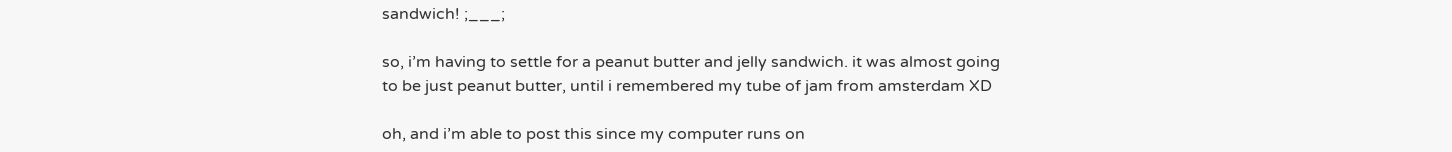sandwich! ;___;

so, i’m having to settle for a peanut butter and jelly sandwich. it was almost going to be just peanut butter, until i remembered my tube of jam from amsterdam XD

oh, and i’m able to post this since my computer runs on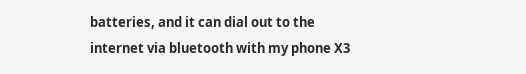batteries, and it can dial out to the internet via bluetooth with my phone X3